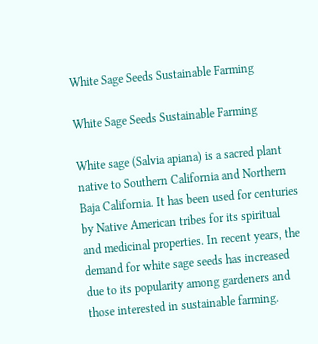White Sage Seeds Sustainable Farming

White Sage Seeds Sustainable Farming

White sage (Salvia apiana) is a sacred plant native to Southern California and Northern Baja California. It has been used for centuries by Native American tribes for its spiritual and medicinal properties. In recent years, the demand for white sage seeds has increased due to its popularity among gardeners and those interested in sustainable farming.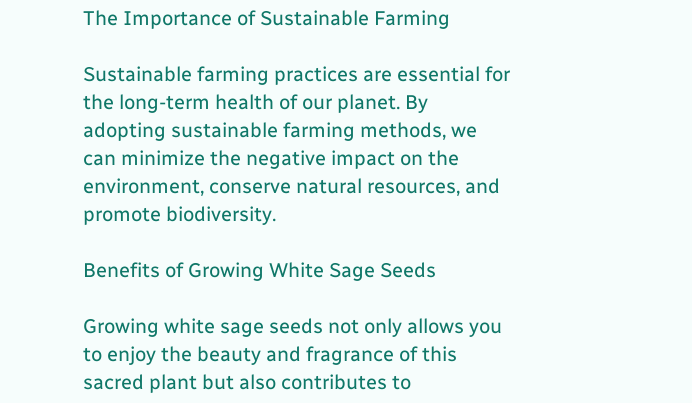The Importance of Sustainable Farming

Sustainable farming practices are essential for the long-term health of our planet. By adopting sustainable farming methods, we can minimize the negative impact on the environment, conserve natural resources, and promote biodiversity.

Benefits of Growing White Sage Seeds

Growing white sage seeds not only allows you to enjoy the beauty and fragrance of this sacred plant but also contributes to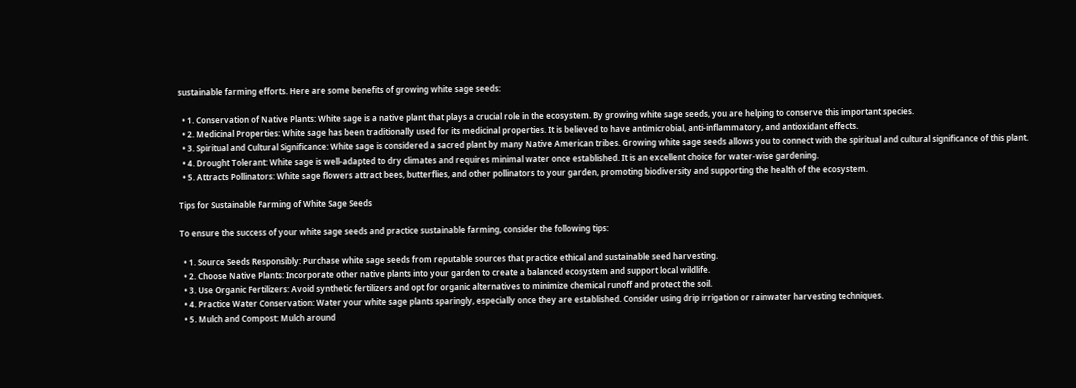sustainable farming efforts. Here are some benefits of growing white sage seeds:

  • 1. Conservation of Native Plants: White sage is a native plant that plays a crucial role in the ecosystem. By growing white sage seeds, you are helping to conserve this important species.
  • 2. Medicinal Properties: White sage has been traditionally used for its medicinal properties. It is believed to have antimicrobial, anti-inflammatory, and antioxidant effects.
  • 3. Spiritual and Cultural Significance: White sage is considered a sacred plant by many Native American tribes. Growing white sage seeds allows you to connect with the spiritual and cultural significance of this plant.
  • 4. Drought Tolerant: White sage is well-adapted to dry climates and requires minimal water once established. It is an excellent choice for water-wise gardening.
  • 5. Attracts Pollinators: White sage flowers attract bees, butterflies, and other pollinators to your garden, promoting biodiversity and supporting the health of the ecosystem.

Tips for Sustainable Farming of White Sage Seeds

To ensure the success of your white sage seeds and practice sustainable farming, consider the following tips:

  • 1. Source Seeds Responsibly: Purchase white sage seeds from reputable sources that practice ethical and sustainable seed harvesting.
  • 2. Choose Native Plants: Incorporate other native plants into your garden to create a balanced ecosystem and support local wildlife.
  • 3. Use Organic Fertilizers: Avoid synthetic fertilizers and opt for organic alternatives to minimize chemical runoff and protect the soil.
  • 4. Practice Water Conservation: Water your white sage plants sparingly, especially once they are established. Consider using drip irrigation or rainwater harvesting techniques.
  • 5. Mulch and Compost: Mulch around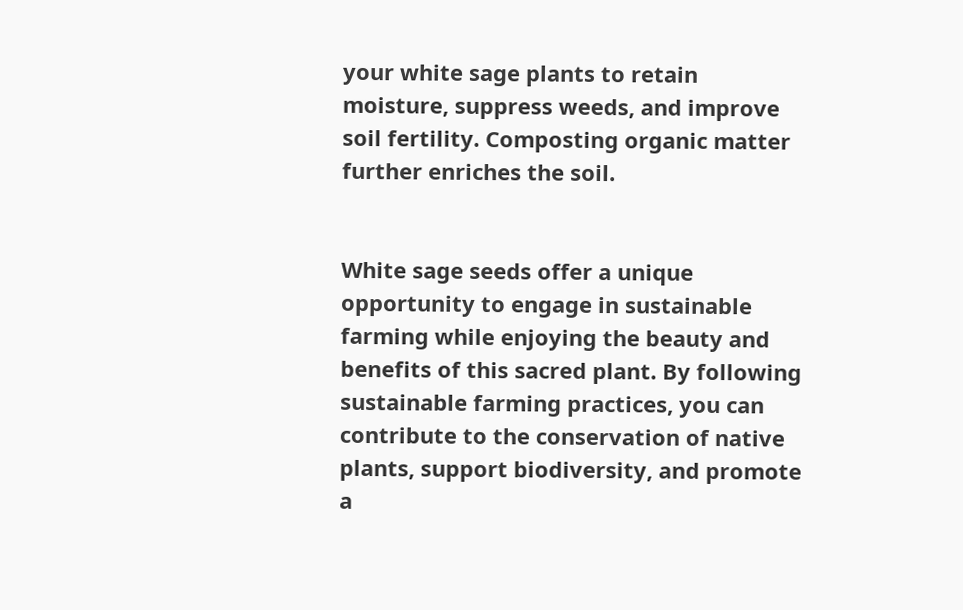your white sage plants to retain moisture, suppress weeds, and improve soil fertility. Composting organic matter further enriches the soil.


White sage seeds offer a unique opportunity to engage in sustainable farming while enjoying the beauty and benefits of this sacred plant. By following sustainable farming practices, you can contribute to the conservation of native plants, support biodiversity, and promote a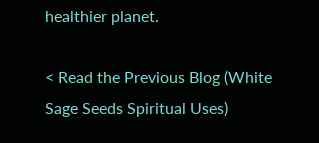healthier planet.

< Read the Previous Blog (White Sage Seeds Spiritual Uses)